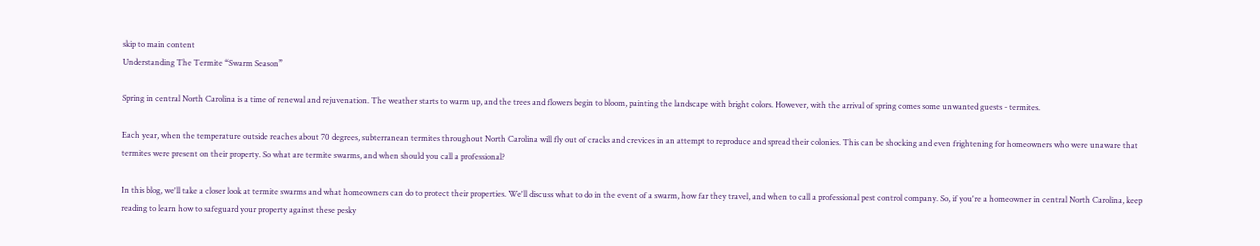skip to main content
Understanding The Termite “Swarm Season”

Spring in central North Carolina is a time of renewal and rejuvenation. The weather starts to warm up, and the trees and flowers begin to bloom, painting the landscape with bright colors. However, with the arrival of spring comes some unwanted guests - termites.

Each year, when the temperature outside reaches about 70 degrees, subterranean termites throughout North Carolina will fly out of cracks and crevices in an attempt to reproduce and spread their colonies. This can be shocking and even frightening for homeowners who were unaware that termites were present on their property. So what are termite swarms, and when should you call a professional?

In this blog, we'll take a closer look at termite swarms and what homeowners can do to protect their properties. We'll discuss what to do in the event of a swarm, how far they travel, and when to call a professional pest control company. So, if you're a homeowner in central North Carolina, keep reading to learn how to safeguard your property against these pesky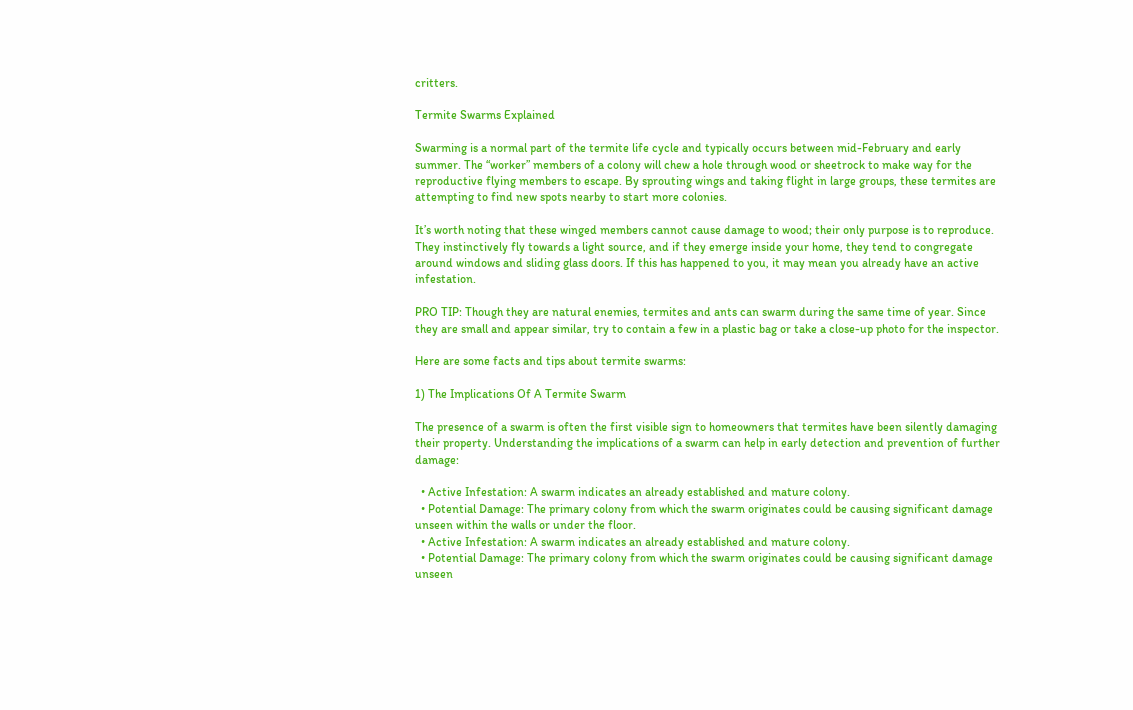critters.

Termite Swarms Explained

Swarming is a normal part of the termite life cycle and typically occurs between mid-February and early summer. The “worker” members of a colony will chew a hole through wood or sheetrock to make way for the reproductive flying members to escape. By sprouting wings and taking flight in large groups, these termites are attempting to find new spots nearby to start more colonies.

It’s worth noting that these winged members cannot cause damage to wood; their only purpose is to reproduce. They instinctively fly towards a light source, and if they emerge inside your home, they tend to congregate around windows and sliding glass doors. If this has happened to you, it may mean you already have an active infestation.

PRO TIP: Though they are natural enemies, termites and ants can swarm during the same time of year. Since they are small and appear similar, try to contain a few in a plastic bag or take a close-up photo for the inspector.

Here are some facts and tips about termite swarms:

1) The Implications Of A Termite Swarm

The presence of a swarm is often the first visible sign to homeowners that termites have been silently damaging their property. Understanding the implications of a swarm can help in early detection and prevention of further damage:

  • Active Infestation: A swarm indicates an already established and mature colony.
  • Potential Damage: The primary colony from which the swarm originates could be causing significant damage unseen within the walls or under the floor.
  • Active Infestation: A swarm indicates an already established and mature colony.
  • Potential Damage: The primary colony from which the swarm originates could be causing significant damage unseen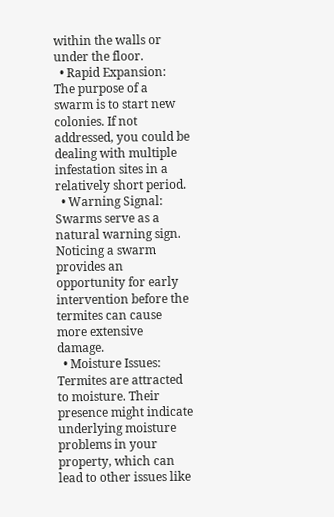within the walls or under the floor.
  • Rapid Expansion: The purpose of a swarm is to start new colonies. If not addressed, you could be dealing with multiple infestation sites in a relatively short period.
  • Warning Signal: Swarms serve as a natural warning sign. Noticing a swarm provides an opportunity for early intervention before the termites can cause more extensive damage.
  • Moisture Issues: Termites are attracted to moisture. Their presence might indicate underlying moisture problems in your property, which can lead to other issues like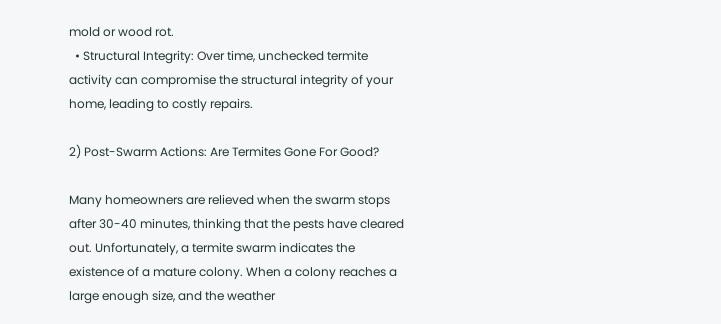mold or wood rot.
  • Structural Integrity: Over time, unchecked termite activity can compromise the structural integrity of your home, leading to costly repairs.

2) Post-Swarm Actions: Are Termites Gone For Good?

Many homeowners are relieved when the swarm stops after 30-40 minutes, thinking that the pests have cleared out. Unfortunately, a termite swarm indicates the existence of a mature colony. When a colony reaches a large enough size, and the weather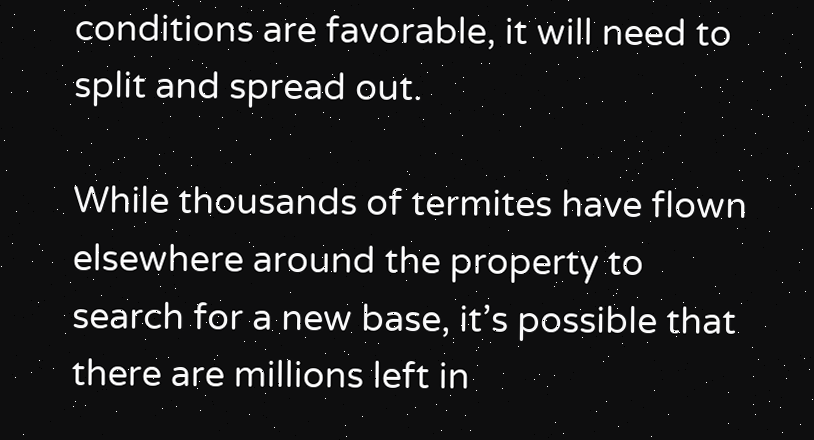conditions are favorable, it will need to split and spread out.

While thousands of termites have flown elsewhere around the property to search for a new base, it’s possible that there are millions left in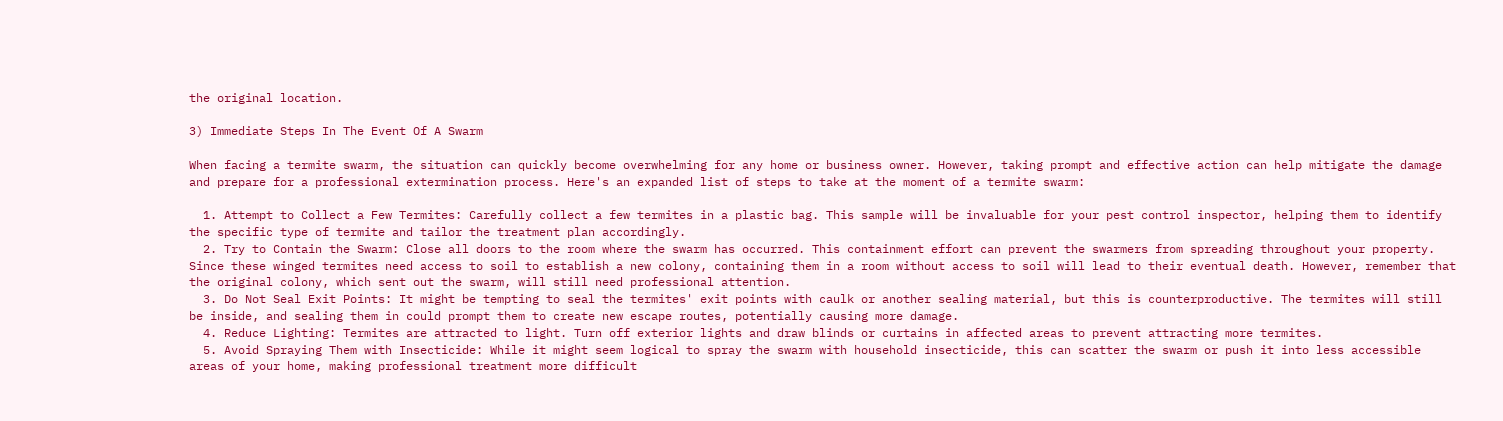the original location.

3) Immediate Steps In The Event Of A Swarm

When facing a termite swarm, the situation can quickly become overwhelming for any home or business owner. However, taking prompt and effective action can help mitigate the damage and prepare for a professional extermination process. Here's an expanded list of steps to take at the moment of a termite swarm:

  1. Attempt to Collect a Few Termites: Carefully collect a few termites in a plastic bag. This sample will be invaluable for your pest control inspector, helping them to identify the specific type of termite and tailor the treatment plan accordingly.
  2. Try to Contain the Swarm: Close all doors to the room where the swarm has occurred. This containment effort can prevent the swarmers from spreading throughout your property. Since these winged termites need access to soil to establish a new colony, containing them in a room without access to soil will lead to their eventual death. However, remember that the original colony, which sent out the swarm, will still need professional attention.
  3. Do Not Seal Exit Points: It might be tempting to seal the termites' exit points with caulk or another sealing material, but this is counterproductive. The termites will still be inside, and sealing them in could prompt them to create new escape routes, potentially causing more damage.
  4. Reduce Lighting: Termites are attracted to light. Turn off exterior lights and draw blinds or curtains in affected areas to prevent attracting more termites.
  5. Avoid Spraying Them with Insecticide: While it might seem logical to spray the swarm with household insecticide, this can scatter the swarm or push it into less accessible areas of your home, making professional treatment more difficult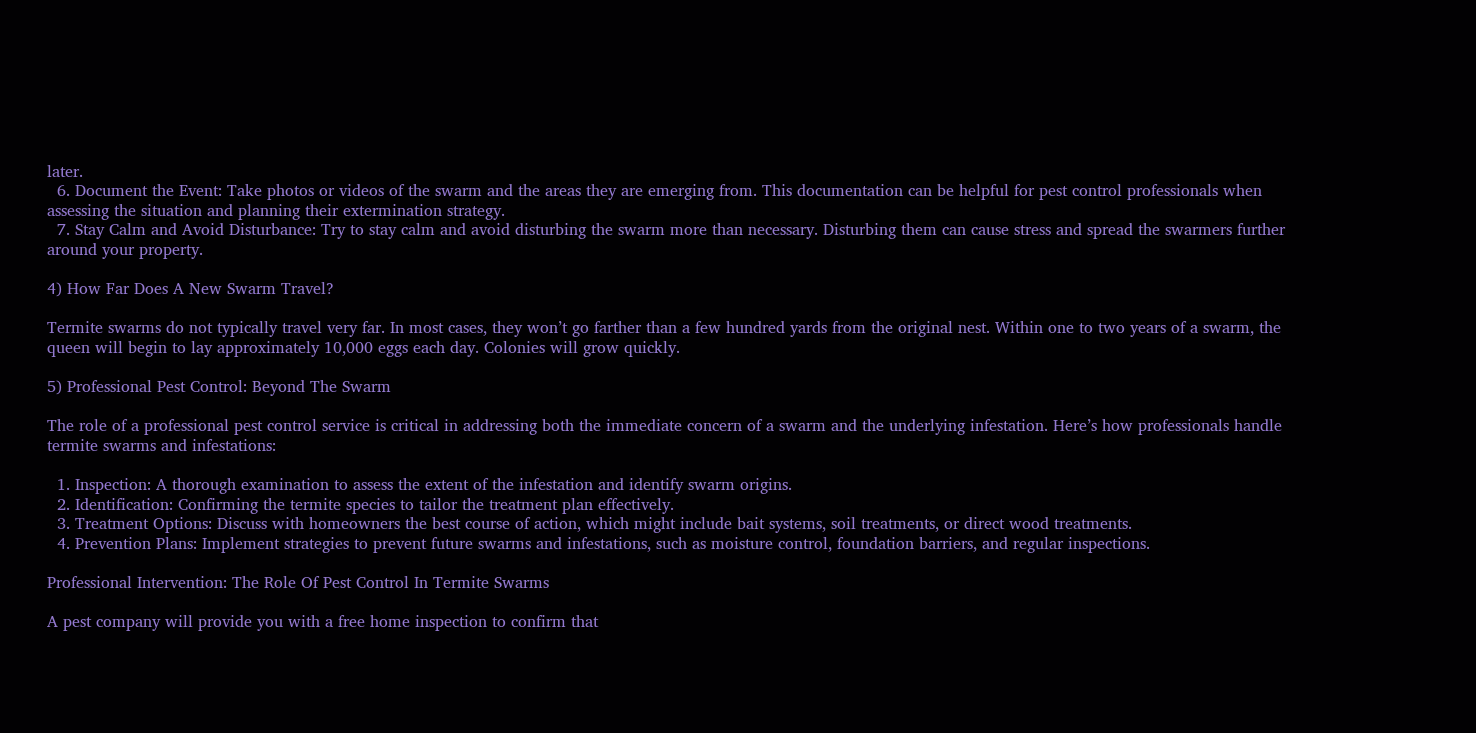later.
  6. Document the Event: Take photos or videos of the swarm and the areas they are emerging from. This documentation can be helpful for pest control professionals when assessing the situation and planning their extermination strategy.
  7. Stay Calm and Avoid Disturbance: Try to stay calm and avoid disturbing the swarm more than necessary. Disturbing them can cause stress and spread the swarmers further around your property.

4) How Far Does A New Swarm Travel?

Termite swarms do not typically travel very far. In most cases, they won’t go farther than a few hundred yards from the original nest. Within one to two years of a swarm, the queen will begin to lay approximately 10,000 eggs each day. Colonies will grow quickly.

5) Professional Pest Control: Beyond The Swarm

The role of a professional pest control service is critical in addressing both the immediate concern of a swarm and the underlying infestation. Here’s how professionals handle termite swarms and infestations:

  1. Inspection: A thorough examination to assess the extent of the infestation and identify swarm origins.
  2. Identification: Confirming the termite species to tailor the treatment plan effectively.
  3. Treatment Options: Discuss with homeowners the best course of action, which might include bait systems, soil treatments, or direct wood treatments.
  4. Prevention Plans: Implement strategies to prevent future swarms and infestations, such as moisture control, foundation barriers, and regular inspections.

Professional Intervention: The Role Of Pest Control In Termite Swarms

A pest company will provide you with a free home inspection to confirm that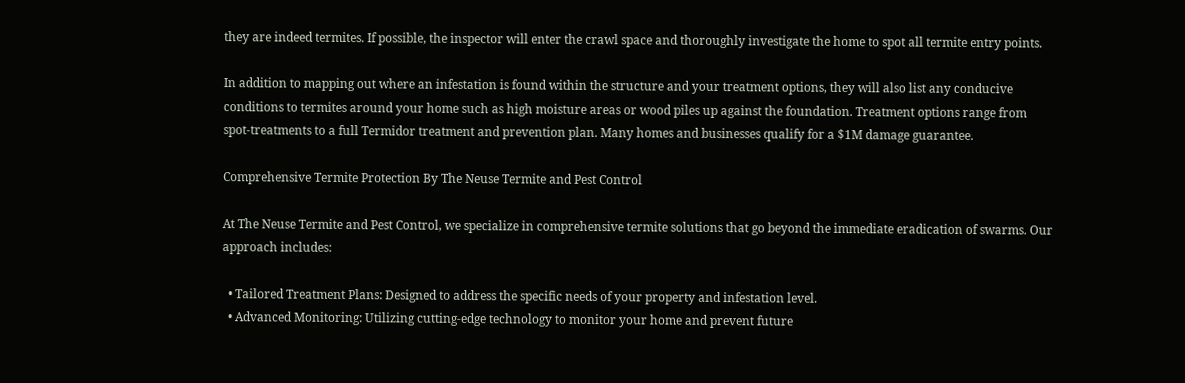they are indeed termites. If possible, the inspector will enter the crawl space and thoroughly investigate the home to spot all termite entry points.

In addition to mapping out where an infestation is found within the structure and your treatment options, they will also list any conducive conditions to termites around your home such as high moisture areas or wood piles up against the foundation. Treatment options range from spot-treatments to a full Termidor treatment and prevention plan. Many homes and businesses qualify for a $1M damage guarantee.

Comprehensive Termite Protection By The Neuse Termite and Pest Control

At The Neuse Termite and Pest Control, we specialize in comprehensive termite solutions that go beyond the immediate eradication of swarms. Our approach includes:

  • Tailored Treatment Plans: Designed to address the specific needs of your property and infestation level.
  • Advanced Monitoring: Utilizing cutting-edge technology to monitor your home and prevent future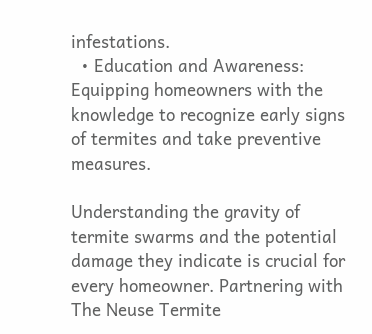infestations.
  • Education and Awareness: Equipping homeowners with the knowledge to recognize early signs of termites and take preventive measures.

Understanding the gravity of termite swarms and the potential damage they indicate is crucial for every homeowner. Partnering with The Neuse Termite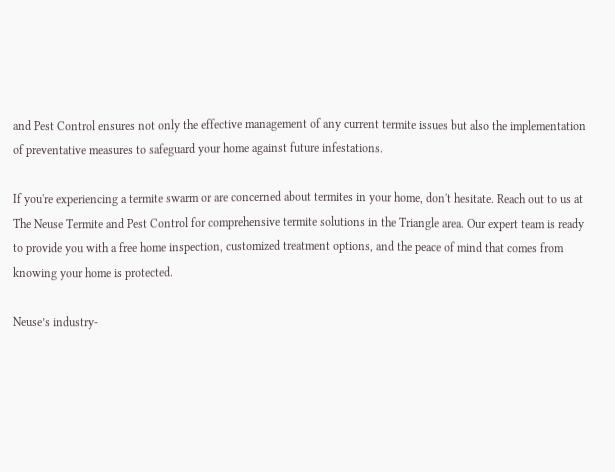and Pest Control ensures not only the effective management of any current termite issues but also the implementation of preventative measures to safeguard your home against future infestations.

If you're experiencing a termite swarm or are concerned about termites in your home, don't hesitate. Reach out to us at The Neuse Termite and Pest Control for comprehensive termite solutions in the Triangle area. Our expert team is ready to provide you with a free home inspection, customized treatment options, and the peace of mind that comes from knowing your home is protected.

Neuse’s industry-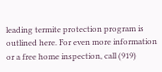leading termite protection program is outlined here. For even more information or a free home inspection, call (919)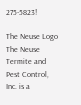275-5823!

The Neuse Logo
The Neuse Termite and Pest Control, Inc. is a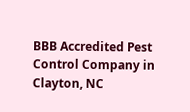BBB Accredited Pest Control Company in Clayton, NC